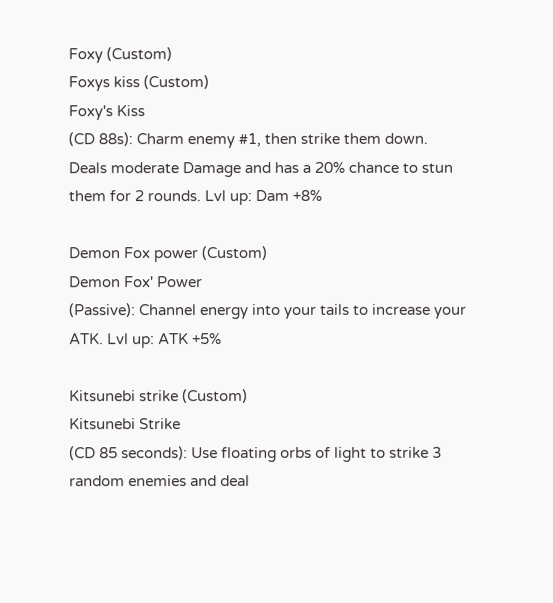Foxy (Custom)
Foxys kiss (Custom)
Foxy's Kiss
(CD 88s): Charm enemy #1, then strike them down. Deals moderate Damage and has a 20% chance to stun them for 2 rounds. Lvl up: Dam +8%

Demon Fox power (Custom)
Demon Fox' Power
(Passive): Channel energy into your tails to increase your ATK. Lvl up: ATK +5%

Kitsunebi strike (Custom)
Kitsunebi Strike
(CD 85 seconds): Use floating orbs of light to strike 3 random enemies and deal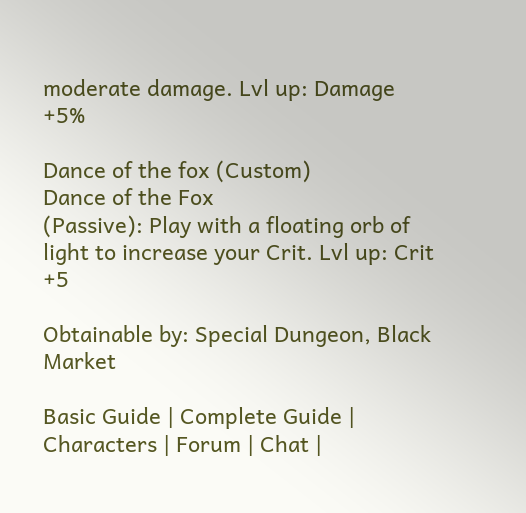moderate damage. Lvl up: Damage +5%

Dance of the fox (Custom)
Dance of the Fox
(Passive): Play with a floating orb of light to increase your Crit. Lvl up: Crit +5

Obtainable by: Special Dungeon, Black Market

Basic Guide | Complete Guide | Characters | Forum | Chat |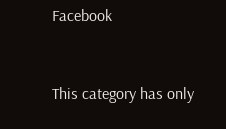Facebook


This category has only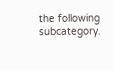the following subcategory.